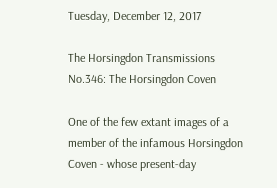Tuesday, December 12, 2017

The Horsingdon Transmissions No.346: The Horsingdon Coven

One of the few extant images of a member of the infamous Horsingdon Coven - whose present-day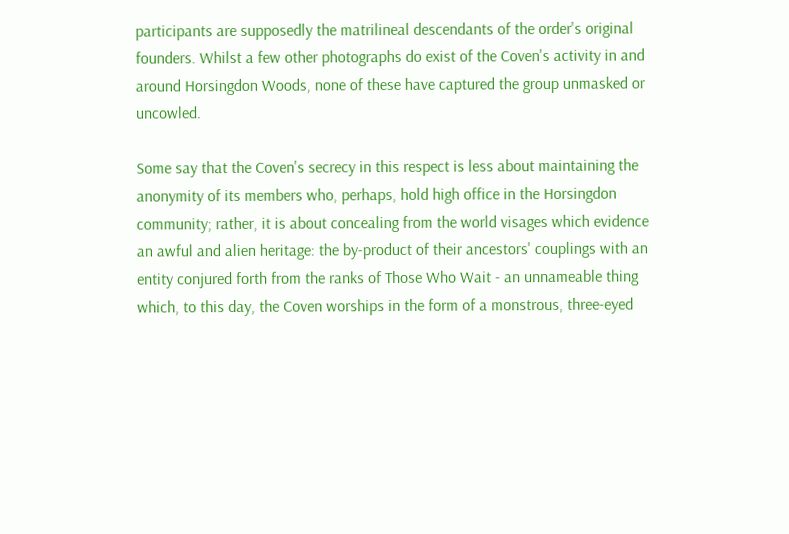participants are supposedly the matrilineal descendants of the order's original founders. Whilst a few other photographs do exist of the Coven's activity in and around Horsingdon Woods, none of these have captured the group unmasked or uncowled.

Some say that the Coven's secrecy in this respect is less about maintaining the anonymity of its members who, perhaps, hold high office in the Horsingdon community; rather, it is about concealing from the world visages which evidence an awful and alien heritage: the by-product of their ancestors' couplings with an entity conjured forth from the ranks of Those Who Wait - an unnameable thing which, to this day, the Coven worships in the form of a monstrous, three-eyed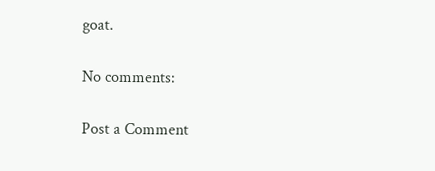goat.

No comments:

Post a Comment